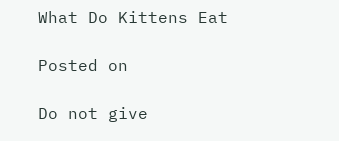What Do Kittens Eat

Posted on

Do not give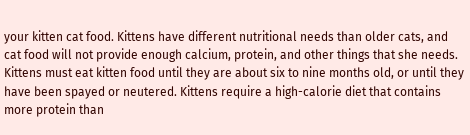your kitten cat food. Kittens have different nutritional needs than older cats, and cat food will not provide enough calcium, protein, and other things that she needs. Kittens must eat kitten food until they are about six to nine months old, or until they have been spayed or neutered. Kittens require a high-calorie diet that contains more protein than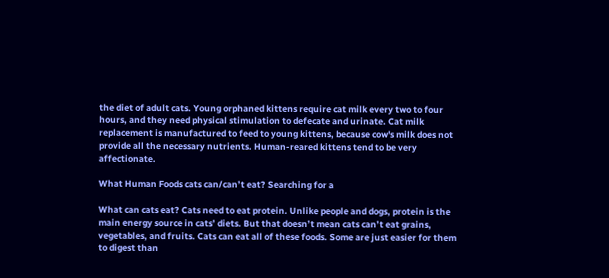the diet of adult cats. Young orphaned kittens require cat milk every two to four hours, and they need physical stimulation to defecate and urinate. Cat milk replacement is manufactured to feed to young kittens, because cow's milk does not provide all the necessary nutrients. Human-reared kittens tend to be very affectionate.

What Human Foods cats can/can’t eat? Searching for a

What can cats eat? Cats need to eat protein. Unlike people and dogs, protein is the main energy source in cats’ diets. But that doesn’t mean cats can’t eat grains, vegetables, and fruits. Cats can eat all of these foods. Some are just easier for them to digest than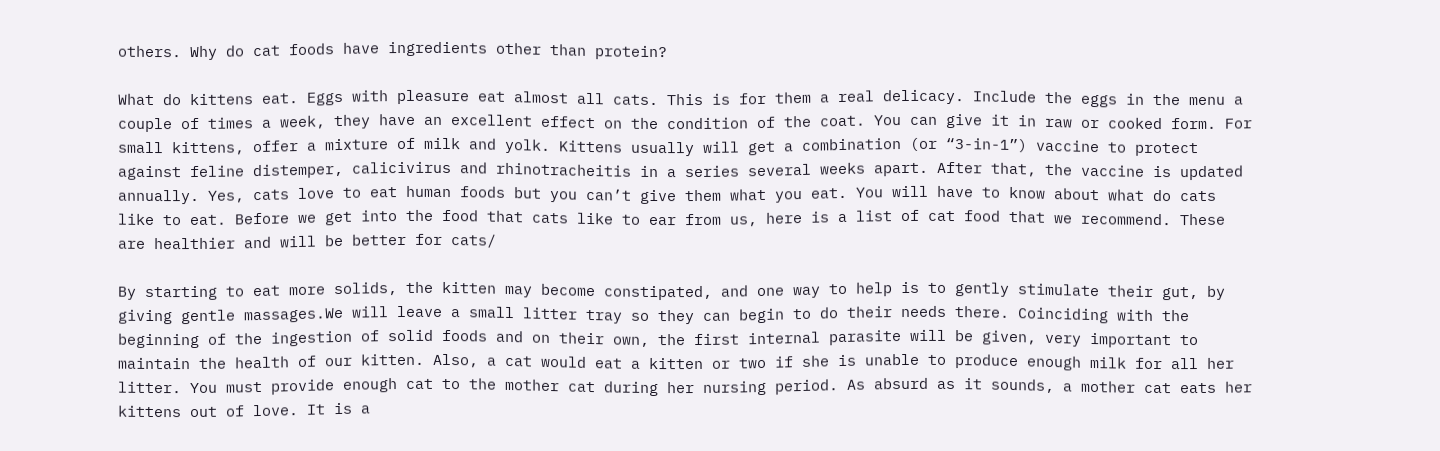others. Why do cat foods have ingredients other than protein?

What do kittens eat. Eggs with pleasure eat almost all cats. This is for them a real delicacy. Include the eggs in the menu a couple of times a week, they have an excellent effect on the condition of the coat. You can give it in raw or cooked form. For small kittens, offer a mixture of milk and yolk. Kittens usually will get a combination (or “3-in-1”) vaccine to protect against feline distemper, calicivirus and rhinotracheitis in a series several weeks apart. After that, the vaccine is updated annually. Yes, cats love to eat human foods but you can’t give them what you eat. You will have to know about what do cats like to eat. Before we get into the food that cats like to ear from us, here is a list of cat food that we recommend. These are healthier and will be better for cats/

By starting to eat more solids, the kitten may become constipated, and one way to help is to gently stimulate their gut, by giving gentle massages.We will leave a small litter tray so they can begin to do their needs there. Coinciding with the beginning of the ingestion of solid foods and on their own, the first internal parasite will be given, very important to maintain the health of our kitten. Also, a cat would eat a kitten or two if she is unable to produce enough milk for all her litter. You must provide enough cat to the mother cat during her nursing period. As absurd as it sounds, a mother cat eats her kittens out of love. It is a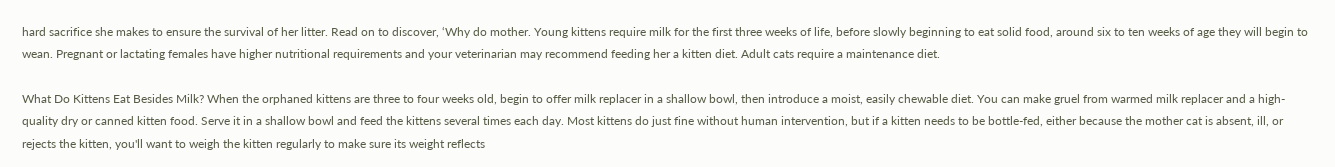hard sacrifice she makes to ensure the survival of her litter. Read on to discover, ‘Why do mother. Young kittens require milk for the first three weeks of life, before slowly beginning to eat solid food, around six to ten weeks of age they will begin to wean. Pregnant or lactating females have higher nutritional requirements and your veterinarian may recommend feeding her a kitten diet. Adult cats require a maintenance diet.

What Do Kittens Eat Besides Milk? When the orphaned kittens are three to four weeks old, begin to offer milk replacer in a shallow bowl, then introduce a moist, easily chewable diet. You can make gruel from warmed milk replacer and a high-quality dry or canned kitten food. Serve it in a shallow bowl and feed the kittens several times each day. Most kittens do just fine without human intervention, but if a kitten needs to be bottle-fed, either because the mother cat is absent, ill, or rejects the kitten, you'll want to weigh the kitten regularly to make sure its weight reflects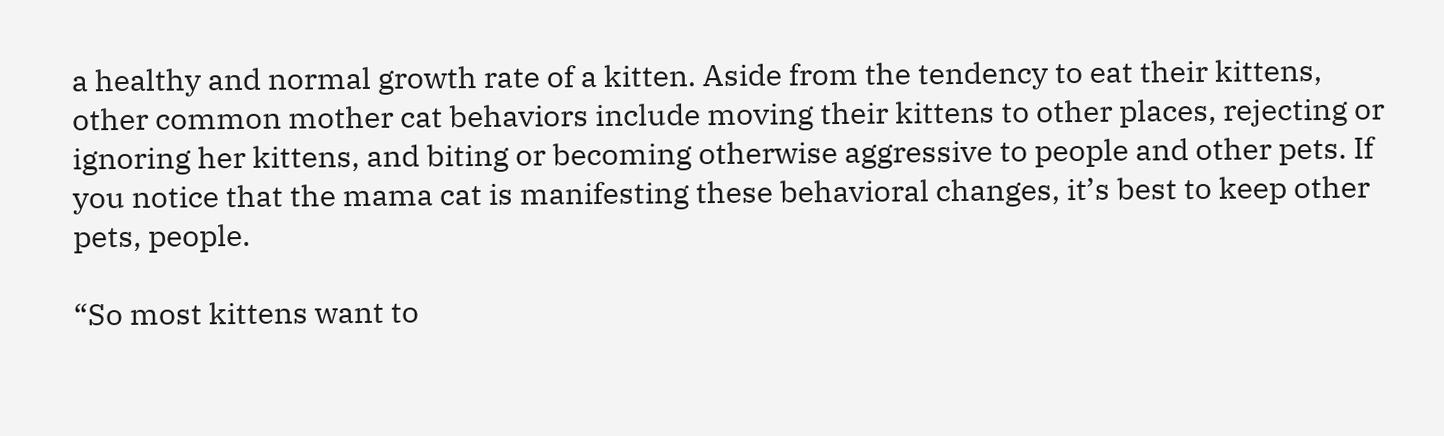a healthy and normal growth rate of a kitten. Aside from the tendency to eat their kittens, other common mother cat behaviors include moving their kittens to other places, rejecting or ignoring her kittens, and biting or becoming otherwise aggressive to people and other pets. If you notice that the mama cat is manifesting these behavioral changes, it’s best to keep other pets, people.

“So most kittens want to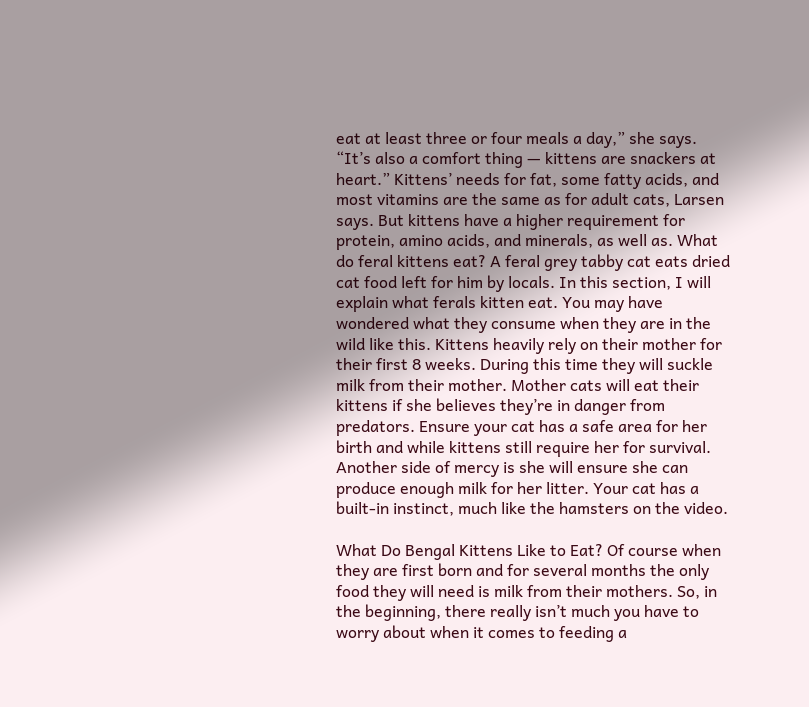eat at least three or four meals a day,” she says. “It’s also a comfort thing — kittens are snackers at heart.” Kittens’ needs for fat, some fatty acids, and most vitamins are the same as for adult cats, Larsen says. But kittens have a higher requirement for protein, amino acids, and minerals, as well as. What do feral kittens eat? A feral grey tabby cat eats dried cat food left for him by locals. In this section, I will explain what ferals kitten eat. You may have wondered what they consume when they are in the wild like this. Kittens heavily rely on their mother for their first 8 weeks. During this time they will suckle milk from their mother. Mother cats will eat their kittens if she believes they’re in danger from predators. Ensure your cat has a safe area for her birth and while kittens still require her for survival. Another side of mercy is she will ensure she can produce enough milk for her litter. Your cat has a built-in instinct, much like the hamsters on the video.

What Do Bengal Kittens Like to Eat? Of course when they are first born and for several months the only food they will need is milk from their mothers. So, in the beginning, there really isn’t much you have to worry about when it comes to feeding a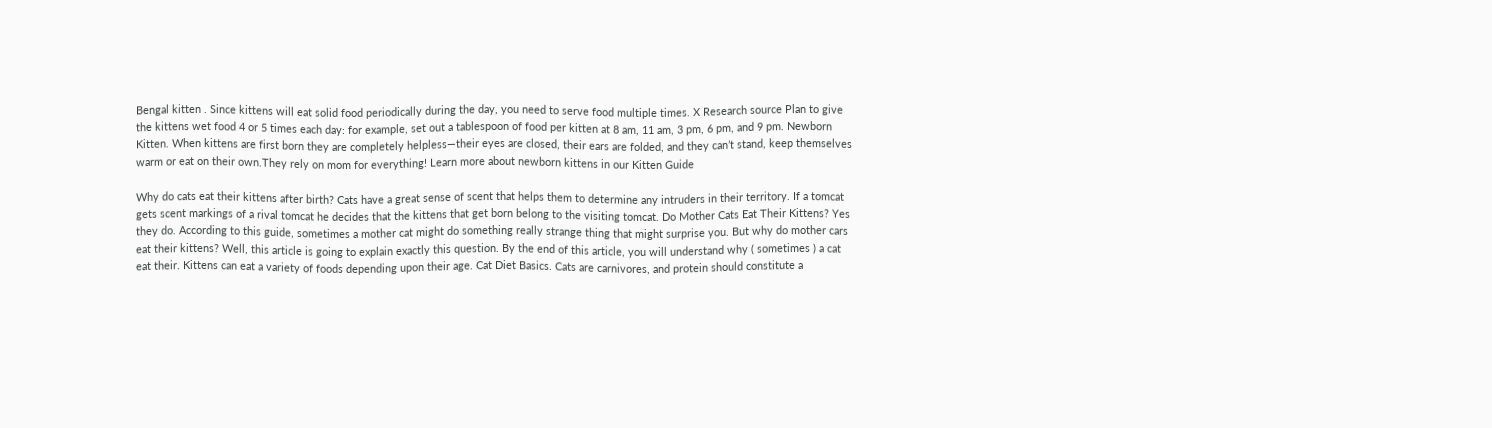Bengal kitten . Since kittens will eat solid food periodically during the day, you need to serve food multiple times. X Research source Plan to give the kittens wet food 4 or 5 times each day: for example, set out a tablespoon of food per kitten at 8 am, 11 am, 3 pm, 6 pm, and 9 pm. Newborn Kitten. When kittens are first born they are completely helpless—their eyes are closed, their ears are folded, and they can’t stand, keep themselves warm or eat on their own.They rely on mom for everything! Learn more about newborn kittens in our Kitten Guide

Why do cats eat their kittens after birth? Cats have a great sense of scent that helps them to determine any intruders in their territory. If a tomcat gets scent markings of a rival tomcat he decides that the kittens that get born belong to the visiting tomcat. Do Mother Cats Eat Their Kittens? Yes they do. According to this guide, sometimes a mother cat might do something really strange thing that might surprise you. But why do mother cars eat their kittens? Well, this article is going to explain exactly this question. By the end of this article, you will understand why ( sometimes ) a cat eat their. Kittens can eat a variety of foods depending upon their age. Cat Diet Basics. Cats are carnivores, and protein should constitute a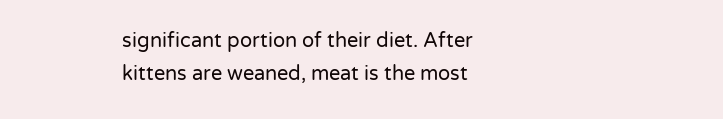significant portion of their diet. After kittens are weaned, meat is the most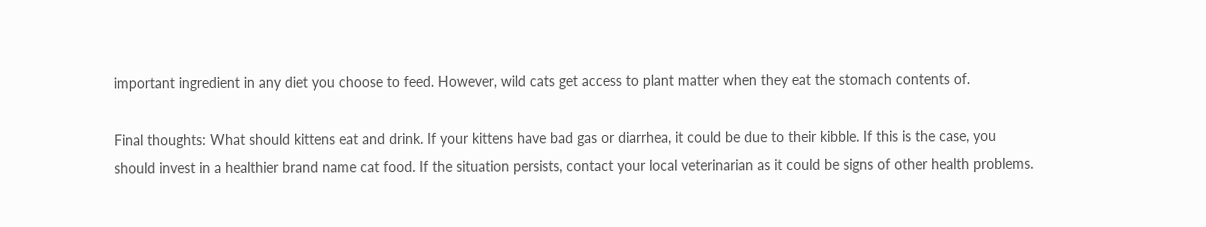important ingredient in any diet you choose to feed. However, wild cats get access to plant matter when they eat the stomach contents of.

Final thoughts: What should kittens eat and drink. If your kittens have bad gas or diarrhea, it could be due to their kibble. If this is the case, you should invest in a healthier brand name cat food. If the situation persists, contact your local veterinarian as it could be signs of other health problems.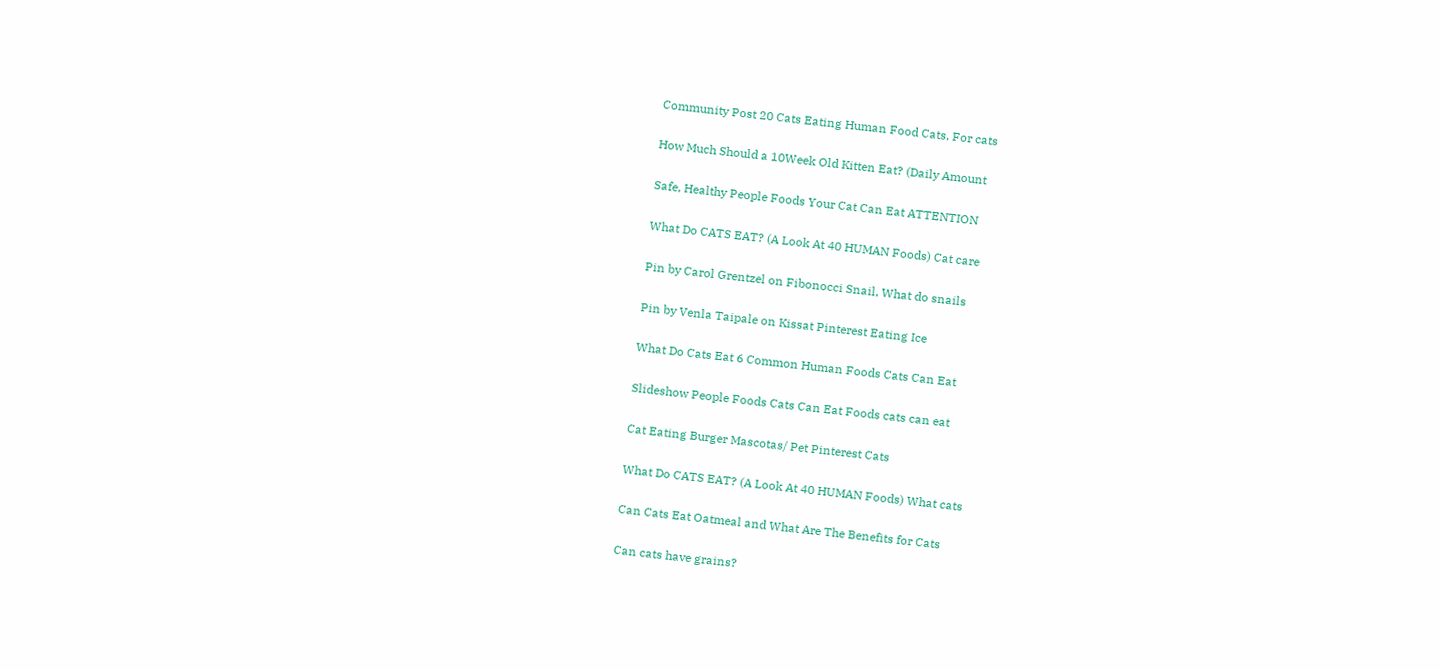Community Post 20 Cats Eating Human Food Cats, For cats

How Much Should a 10Week Old Kitten Eat? (Daily Amount

Safe, Healthy People Foods Your Cat Can Eat ATTENTION

What Do CATS EAT? (A Look At 40 HUMAN Foods) Cat care

Pin by Carol Grentzel on Fibonocci Snail, What do snails

Pin by Venla Taipale on Kissat Pinterest Eating Ice

What Do Cats Eat 6 Common Human Foods Cats Can Eat

Slideshow People Foods Cats Can Eat Foods cats can eat

Cat Eating Burger Mascotas/ Pet Pinterest Cats

What Do CATS EAT? (A Look At 40 HUMAN Foods) What cats

Can Cats Eat Oatmeal and What Are The Benefits for Cats

Can cats have grains?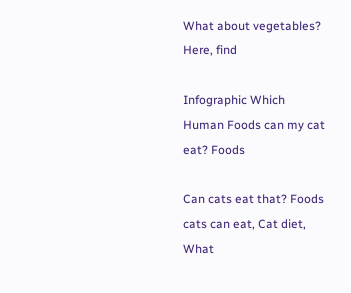What about vegetables? Here, find

Infographic Which Human Foods can my cat eat? Foods

Can cats eat that? Foods cats can eat, Cat diet, What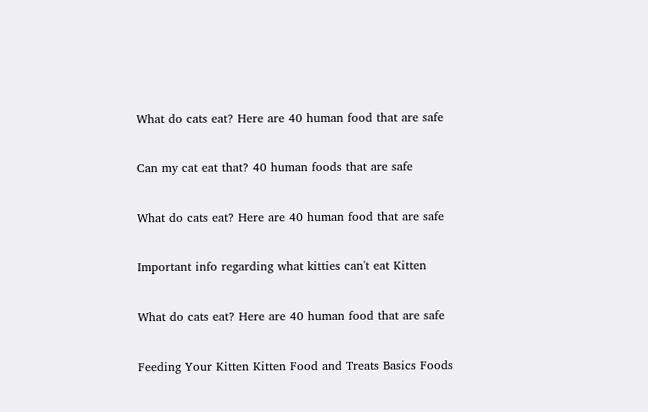What do cats eat? Here are 40 human food that are safe

Can my cat eat that? 40 human foods that are safe

What do cats eat? Here are 40 human food that are safe

Important info regarding what kitties can't eat Kitten

What do cats eat? Here are 40 human food that are safe

Feeding Your Kitten Kitten Food and Treats Basics Foods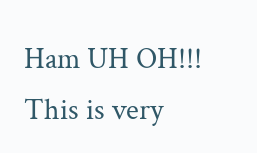Ham UH OH!!! This is very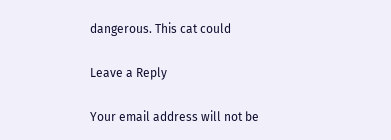dangerous. This cat could

Leave a Reply

Your email address will not be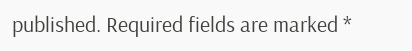published. Required fields are marked *